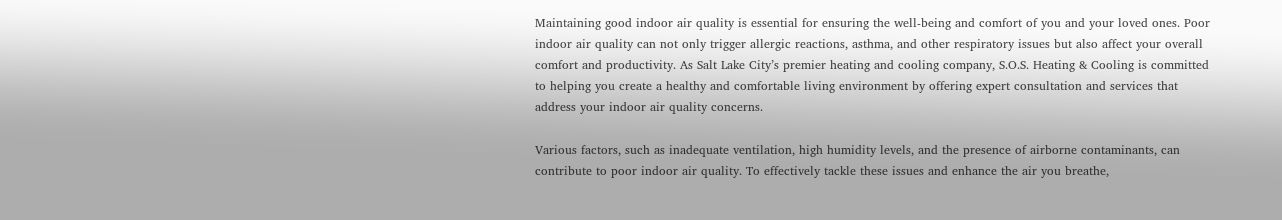Maintaining good indoor air quality is essential for ensuring the well-being and comfort of you and your loved ones. Poor indoor air quality can not only trigger allergic reactions, asthma, and other respiratory issues but also affect your overall comfort and productivity. As Salt Lake City’s premier heating and cooling company, S.O.S. Heating & Cooling is committed to helping you create a healthy and comfortable living environment by offering expert consultation and services that address your indoor air quality concerns.

Various factors, such as inadequate ventilation, high humidity levels, and the presence of airborne contaminants, can contribute to poor indoor air quality. To effectively tackle these issues and enhance the air you breathe,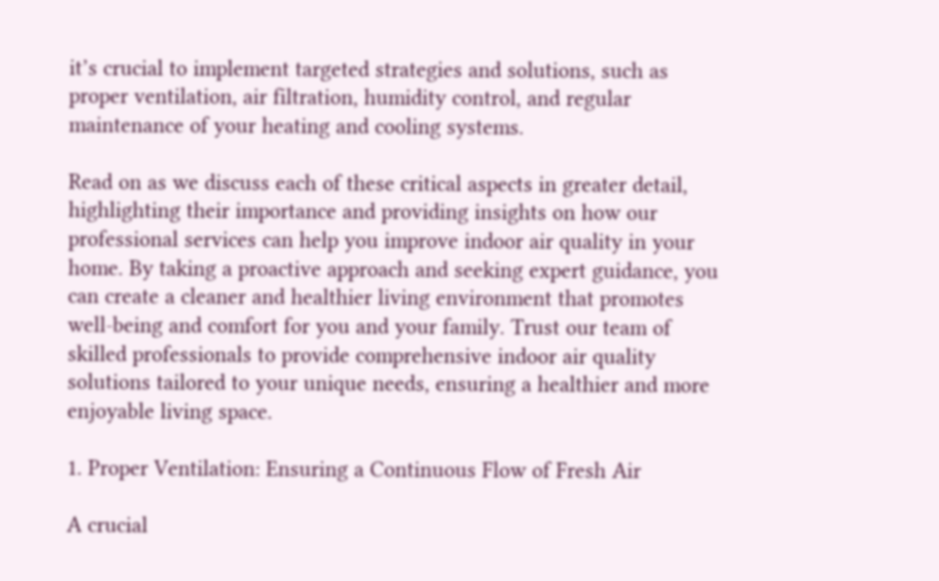it’s crucial to implement targeted strategies and solutions, such as proper ventilation, air filtration, humidity control, and regular maintenance of your heating and cooling systems.

Read on as we discuss each of these critical aspects in greater detail, highlighting their importance and providing insights on how our professional services can help you improve indoor air quality in your home. By taking a proactive approach and seeking expert guidance, you can create a cleaner and healthier living environment that promotes well-being and comfort for you and your family. Trust our team of skilled professionals to provide comprehensive indoor air quality solutions tailored to your unique needs, ensuring a healthier and more enjoyable living space.

1. Proper Ventilation: Ensuring a Continuous Flow of Fresh Air

A crucial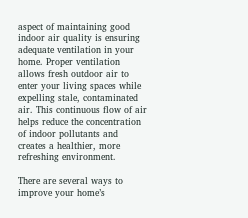aspect of maintaining good indoor air quality is ensuring adequate ventilation in your home. Proper ventilation allows fresh outdoor air to enter your living spaces while expelling stale, contaminated air. This continuous flow of air helps reduce the concentration of indoor pollutants and creates a healthier, more refreshing environment.

There are several ways to improve your home’s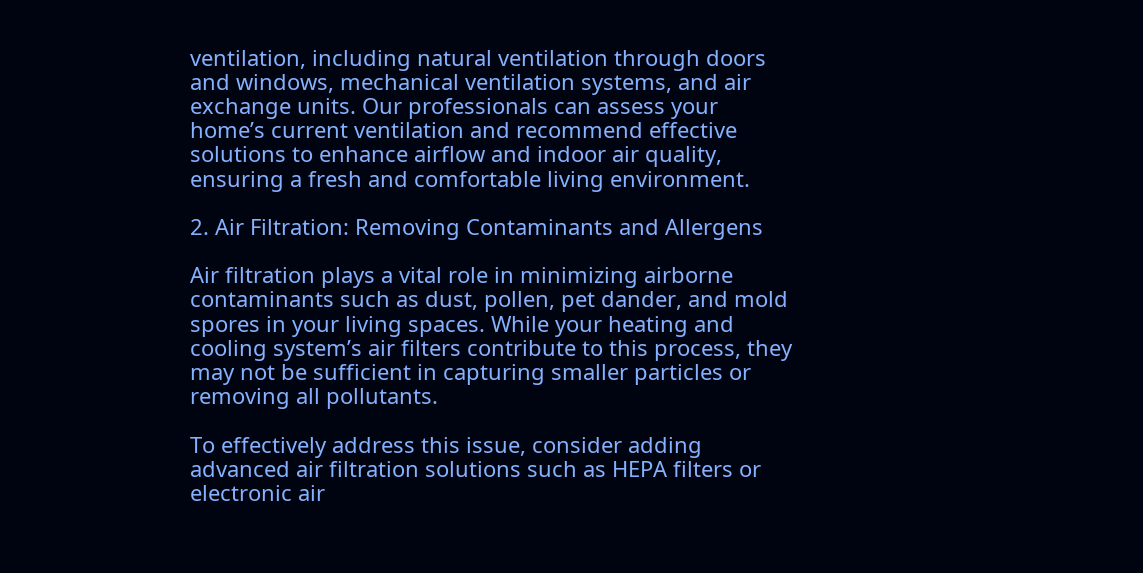ventilation, including natural ventilation through doors and windows, mechanical ventilation systems, and air exchange units. Our professionals can assess your home’s current ventilation and recommend effective solutions to enhance airflow and indoor air quality, ensuring a fresh and comfortable living environment.

2. Air Filtration: Removing Contaminants and Allergens

Air filtration plays a vital role in minimizing airborne contaminants such as dust, pollen, pet dander, and mold spores in your living spaces. While your heating and cooling system’s air filters contribute to this process, they may not be sufficient in capturing smaller particles or removing all pollutants.

To effectively address this issue, consider adding advanced air filtration solutions such as HEPA filters or electronic air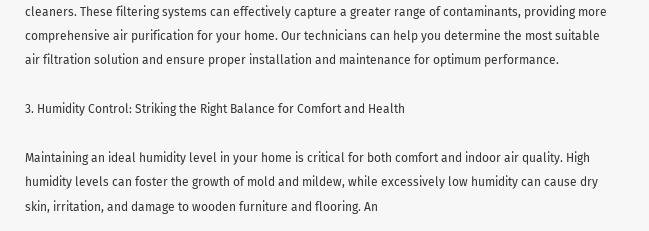cleaners. These filtering systems can effectively capture a greater range of contaminants, providing more comprehensive air purification for your home. Our technicians can help you determine the most suitable air filtration solution and ensure proper installation and maintenance for optimum performance.

3. Humidity Control: Striking the Right Balance for Comfort and Health

Maintaining an ideal humidity level in your home is critical for both comfort and indoor air quality. High humidity levels can foster the growth of mold and mildew, while excessively low humidity can cause dry skin, irritation, and damage to wooden furniture and flooring. An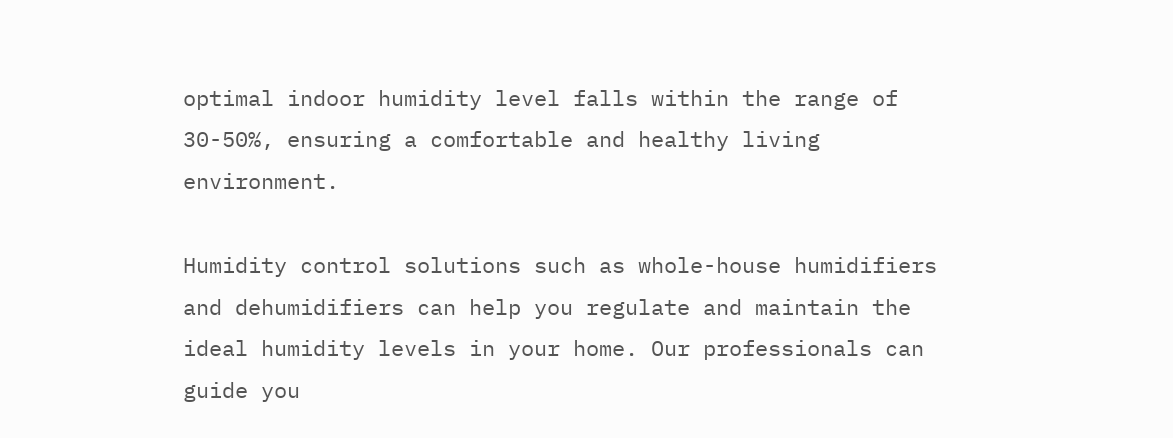optimal indoor humidity level falls within the range of 30-50%, ensuring a comfortable and healthy living environment.

Humidity control solutions such as whole-house humidifiers and dehumidifiers can help you regulate and maintain the ideal humidity levels in your home. Our professionals can guide you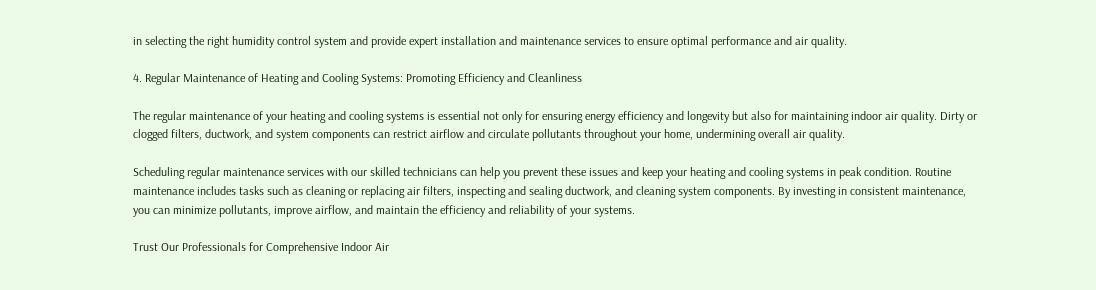in selecting the right humidity control system and provide expert installation and maintenance services to ensure optimal performance and air quality.

4. Regular Maintenance of Heating and Cooling Systems: Promoting Efficiency and Cleanliness

The regular maintenance of your heating and cooling systems is essential not only for ensuring energy efficiency and longevity but also for maintaining indoor air quality. Dirty or clogged filters, ductwork, and system components can restrict airflow and circulate pollutants throughout your home, undermining overall air quality.

Scheduling regular maintenance services with our skilled technicians can help you prevent these issues and keep your heating and cooling systems in peak condition. Routine maintenance includes tasks such as cleaning or replacing air filters, inspecting and sealing ductwork, and cleaning system components. By investing in consistent maintenance, you can minimize pollutants, improve airflow, and maintain the efficiency and reliability of your systems.

Trust Our Professionals for Comprehensive Indoor Air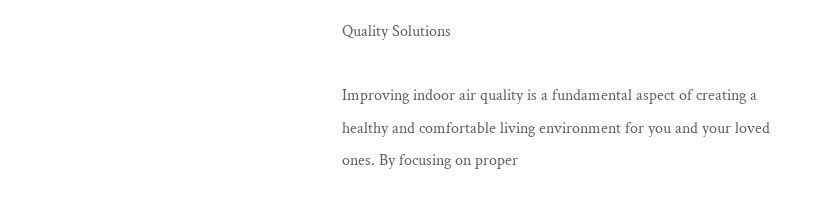Quality Solutions

Improving indoor air quality is a fundamental aspect of creating a healthy and comfortable living environment for you and your loved ones. By focusing on proper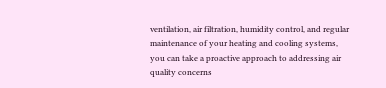ventilation, air filtration, humidity control, and regular maintenance of your heating and cooling systems, you can take a proactive approach to addressing air quality concerns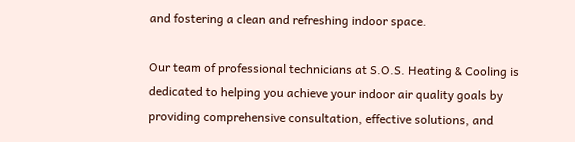and fostering a clean and refreshing indoor space.

Our team of professional technicians at S.O.S. Heating & Cooling is dedicated to helping you achieve your indoor air quality goals by providing comprehensive consultation, effective solutions, and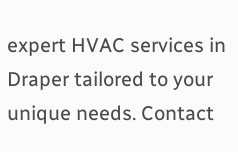expert HVAC services in Draper tailored to your unique needs. Contact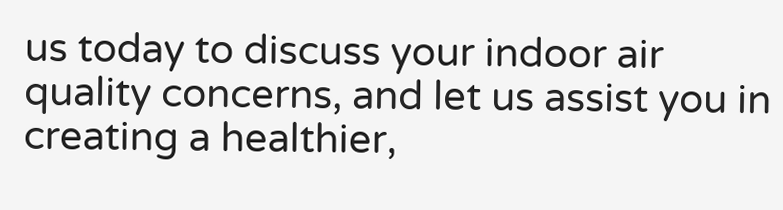us today to discuss your indoor air quality concerns, and let us assist you in creating a healthier,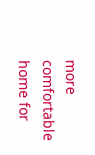more comfortable home for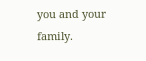you and your family.